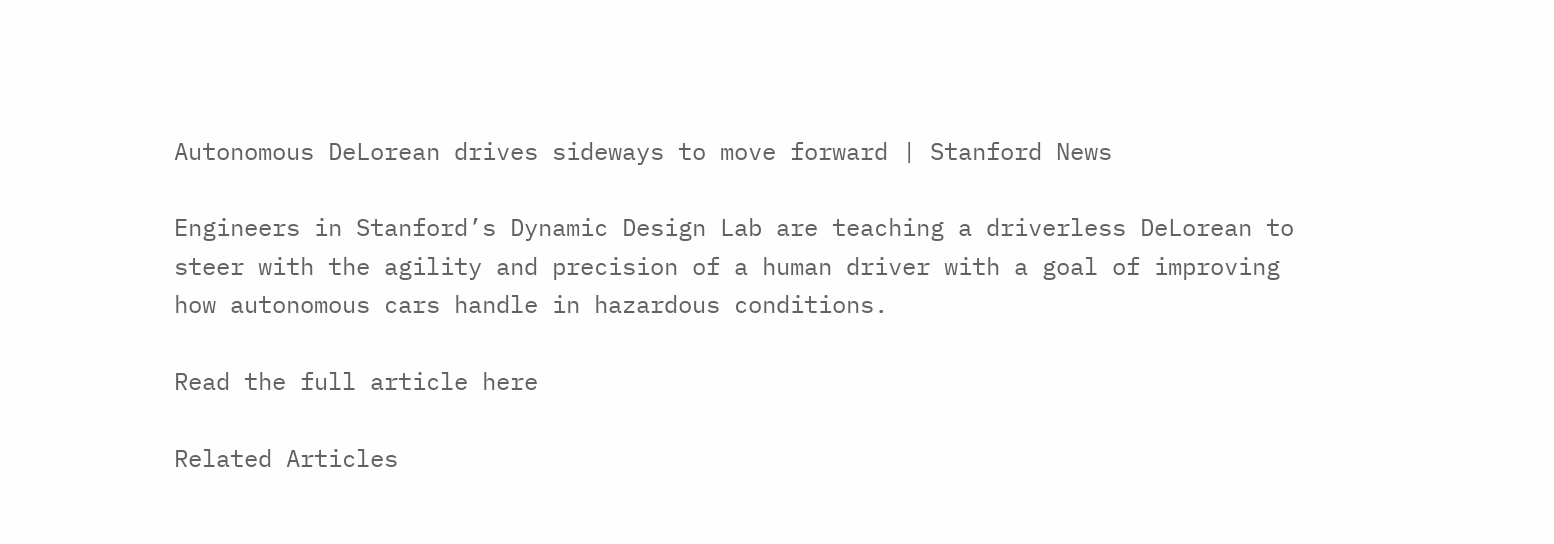Autonomous DeLorean drives sideways to move forward | Stanford News

Engineers in Stanford’s Dynamic Design Lab are teaching a driverless DeLorean to steer with the agility and precision of a human driver with a goal of improving how autonomous cars handle in hazardous conditions.

Read the full article here

Related Articles